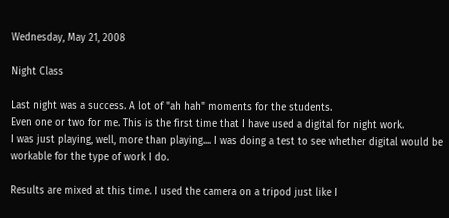Wednesday, May 21, 2008

Night Class

Last night was a success. A lot of "ah hah" moments for the students.
Even one or two for me. This is the first time that I have used a digital for night work.
I was just playing, well, more than playing.... I was doing a test to see whether digital would be workable for the type of work I do.

Results are mixed at this time. I used the camera on a tripod just like I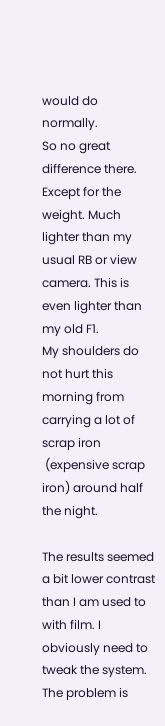would do normally.
So no great difference there. Except for the weight. Much lighter than my usual RB or view camera. This is even lighter than my old F1.
My shoulders do not hurt this morning from carrying a lot of scrap iron
 (expensive scrap iron) around half the night.

The results seemed a bit lower contrast than I am used to with film. I obviously need to tweak the system. The problem is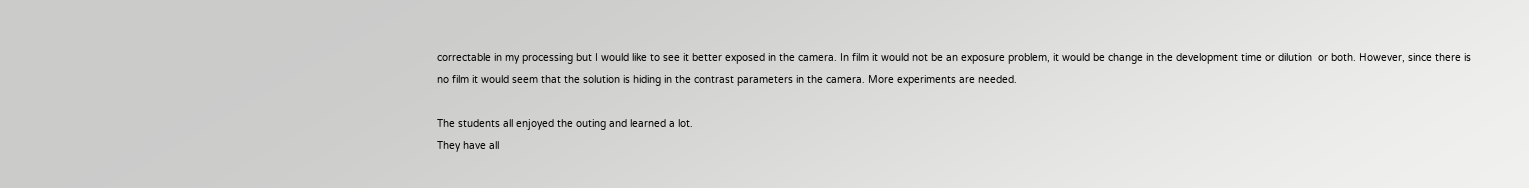correctable in my processing but I would like to see it better exposed in the camera. In film it would not be an exposure problem, it would be change in the development time or dilution  or both. However, since there is no film it would seem that the solution is hiding in the contrast parameters in the camera. More experiments are needed.

The students all enjoyed the outing and learned a lot.
They have all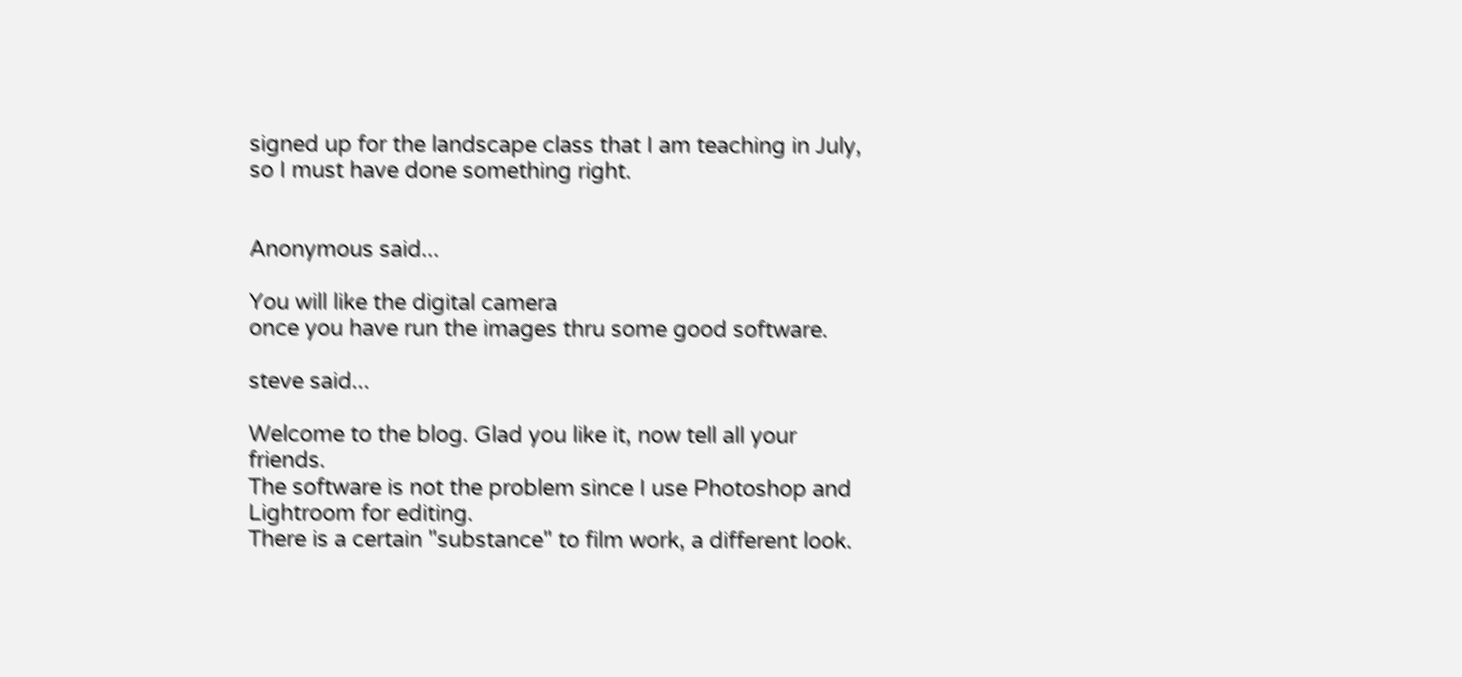signed up for the landscape class that I am teaching in July, so I must have done something right.


Anonymous said...

You will like the digital camera
once you have run the images thru some good software.

steve said...

Welcome to the blog. Glad you like it, now tell all your friends.
The software is not the problem since I use Photoshop and Lightroom for editing.
There is a certain "substance" to film work, a different look.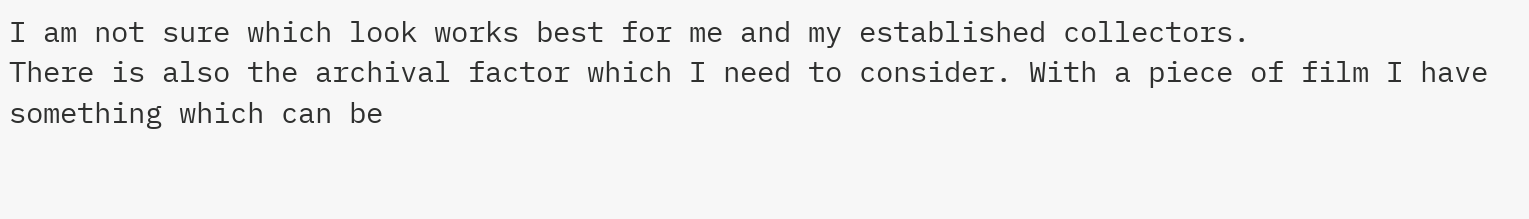I am not sure which look works best for me and my established collectors.
There is also the archival factor which I need to consider. With a piece of film I have something which can be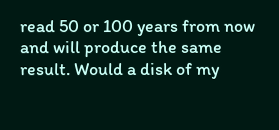read 50 or 100 years from now and will produce the same result. Would a disk of my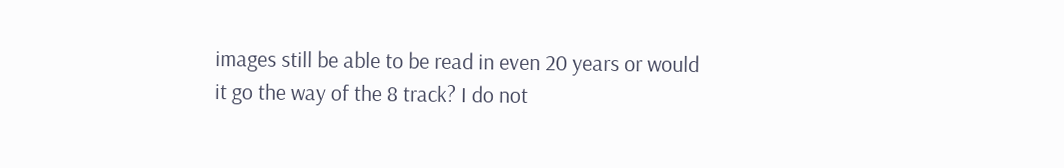images still be able to be read in even 20 years or would it go the way of the 8 track? I do not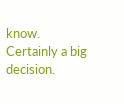know.
Certainly a big decision.